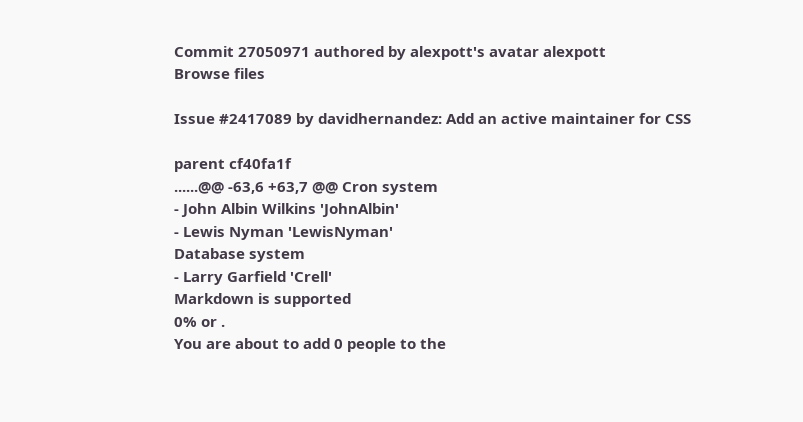Commit 27050971 authored by alexpott's avatar alexpott
Browse files

Issue #2417089 by davidhernandez: Add an active maintainer for CSS

parent cf40fa1f
......@@ -63,6 +63,7 @@ Cron system
- John Albin Wilkins 'JohnAlbin'
- Lewis Nyman 'LewisNyman'
Database system
- Larry Garfield 'Crell'
Markdown is supported
0% or .
You are about to add 0 people to the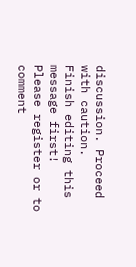discussion. Proceed with caution.
Finish editing this message first!
Please register or to comment